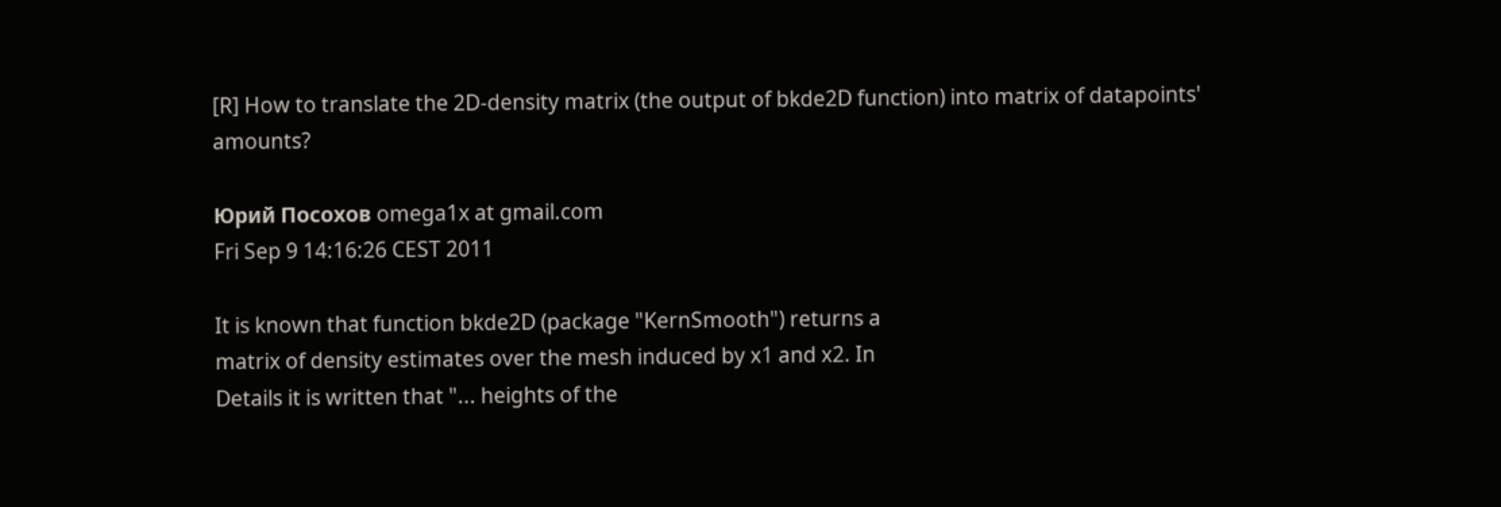[R] How to translate the 2D-density matrix (the output of bkde2D function) into matrix of datapoints' amounts?

Юрий Посохов omega1x at gmail.com
Fri Sep 9 14:16:26 CEST 2011

It is known that function bkde2D (package "KernSmooth") returns a
matrix of density estimates over the mesh induced by x1 and x2. In
Details it is written that "... heights of the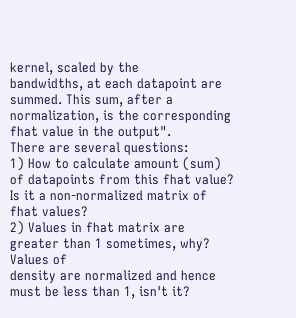kernel, scaled by the
bandwidths, at each datapoint are summed. This sum, after a
normalization, is the corresponding fhat value in the output".
There are several questions:
1) How to calculate amount (sum) of datapoints from this fhat value?
Is it a non-normalized matrix of fhat values?
2) Values in fhat matrix are greater than 1 sometimes, why? Values of
density are normalized and hence must be less than 1, isn't it?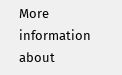More information about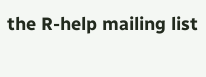the R-help mailing list